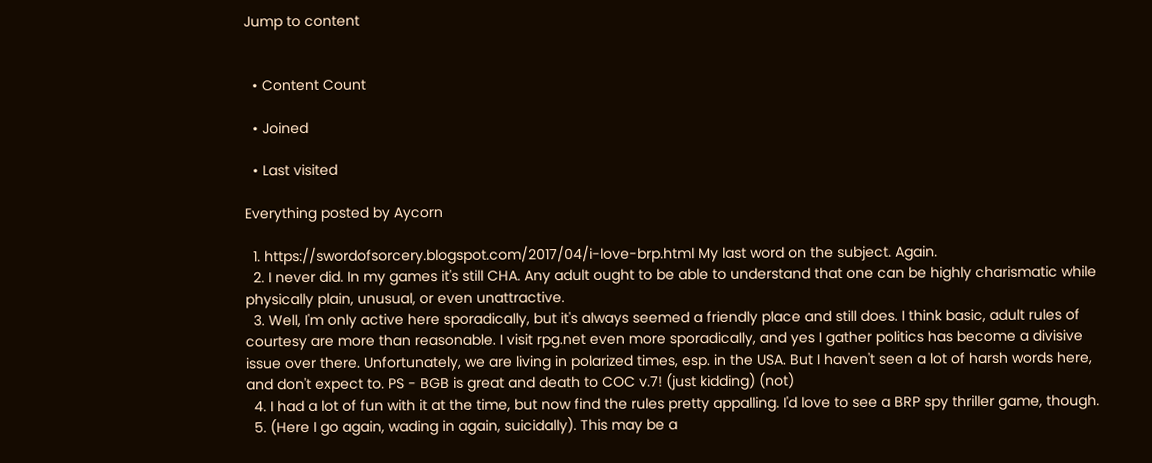Jump to content


  • Content Count

  • Joined

  • Last visited

Everything posted by Aycorn

  1. https://swordofsorcery.blogspot.com/2017/04/i-love-brp.html My last word on the subject. Again.
  2. I never did. In my games it's still CHA. Any adult ought to be able to understand that one can be highly charismatic while physically plain, unusual, or even unattractive.
  3. Well, I'm only active here sporadically, but it's always seemed a friendly place and still does. I think basic, adult rules of courtesy are more than reasonable. I visit rpg.net even more sporadically, and yes I gather politics has become a divisive issue over there. Unfortunately, we are living in polarized times, esp. in the USA. But I haven't seen a lot of harsh words here, and don't expect to. PS - BGB is great and death to COC v.7! (just kidding) (not)
  4. I had a lot of fun with it at the time, but now find the rules pretty appalling. I'd love to see a BRP spy thriller game, though.
  5. (Here I go again, wading in again, suicidally). This may be a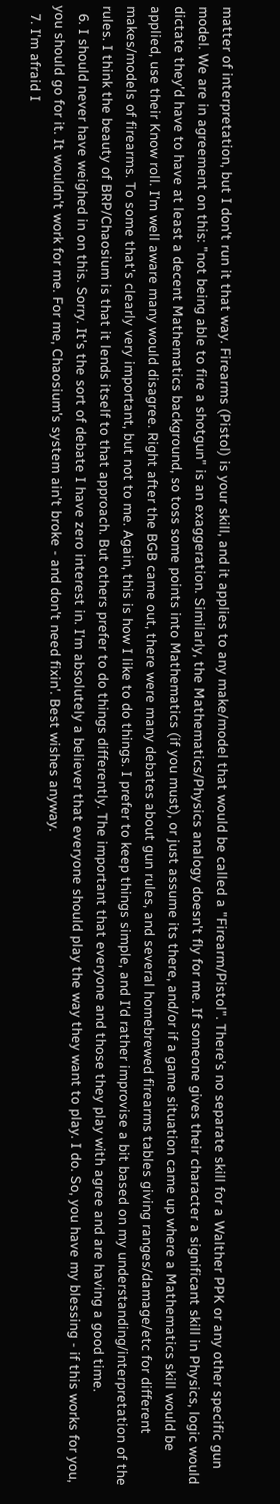matter of interpretation, but I don't run it that way. Firearms (Pistol) is your skill, and it applies to any make/model that would be called a "Firearm/Pistol". There's no separate skill for a Walther PPK or any other specific gun model. We are in agreement on this: "not being able to fire a shotgun" is an exaggeration. Similarly, the Mathematics/Physics analogy doesn't fly for me. If someone gives their character a significant skill in Physics, logic would dictate they'd have to have at least a decent Mathematics background, so toss some points into Mathematics (if you must), or just assume its there, and/or if a game situation came up where a Mathematics skill would be applied, use their Know roll. I'm well aware many would disagree. Right after the BGB came out, there were many debates about gun rules, and several homebrewed firearms tables giving ranges/damage/etc for different makes/models of firearms. To some that's clearly very important, but not to me. Again, this is how I like to do things. I prefer to keep things simple, and I'd rather improvise a bit based on my understanding/interpretation of the rules. I think the beauty of BRP/Chaosium is that it lends itself to that approach. But others prefer to do things differently. The important that everyone and those they play with agree and are having a good time.
  6. I should never have weighed in on this. Sorry. It's the sort of debate I have zero interest in. I'm absolutely a believer that everyone should play the way they want to play. I do. So, you have my blessing - if this works for you, you should go for it. It wouldn't work for me. For me, Chaosium's system ain't broke - and don't need fixin'. Best wishes anyway.
  7. I'm afraid I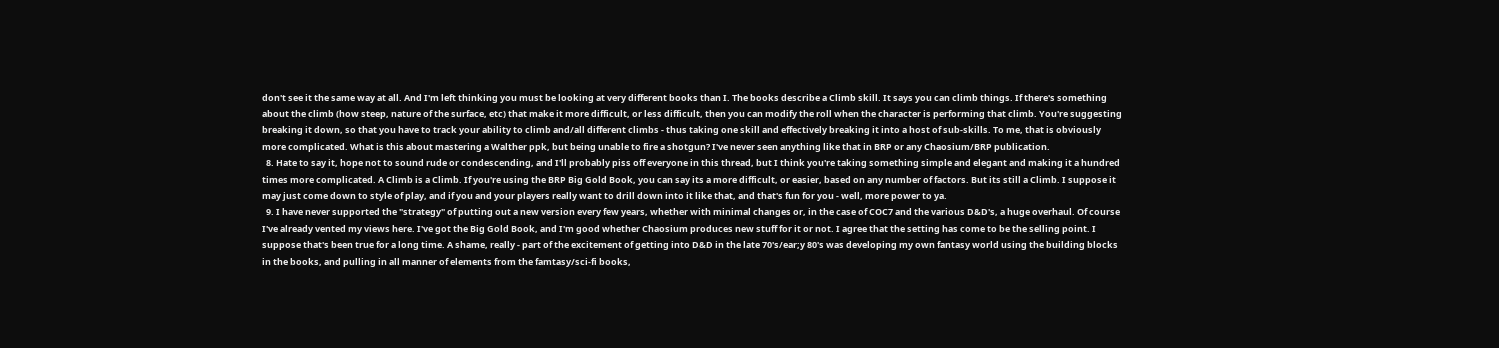don't see it the same way at all. And I'm left thinking you must be looking at very different books than I. The books describe a Climb skill. It says you can climb things. If there's something about the climb (how steep, nature of the surface, etc) that make it more difficult, or less difficult, then you can modify the roll when the character is performing that climb. You're suggesting breaking it down, so that you have to track your ability to climb and/all different climbs - thus taking one skill and effectively breaking it into a host of sub-skills. To me, that is obviously more complicated. What is this about mastering a Walther ppk, but being unable to fire a shotgun? I've never seen anything like that in BRP or any Chaosium/BRP publication.
  8. Hate to say it, hope not to sound rude or condescending, and I'll probably piss off everyone in this thread, but I think you're taking something simple and elegant and making it a hundred times more complicated. A Climb is a Climb. If you're using the BRP Big Gold Book, you can say its a more difficult, or easier, based on any number of factors. But its still a Climb. I suppose it may just come down to style of play, and if you and your players really want to drill down into it like that, and that's fun for you - well, more power to ya.
  9. I have never supported the "strategy" of putting out a new version every few years, whether with minimal changes or, in the case of COC7 and the various D&D's, a huge overhaul. Of course I've already vented my views here. I've got the Big Gold Book, and I'm good whether Chaosium produces new stuff for it or not. I agree that the setting has come to be the selling point. I suppose that's been true for a long time. A shame, really - part of the excitement of getting into D&D in the late 70's/ear;y 80's was developing my own fantasy world using the building blocks in the books, and pulling in all manner of elements from the famtasy/sci-fi books,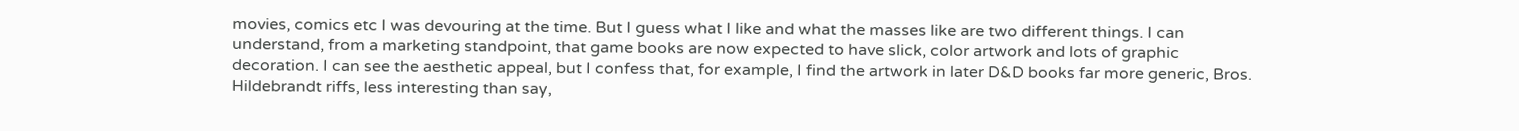movies, comics etc I was devouring at the time. But I guess what I like and what the masses like are two different things. I can understand, from a marketing standpoint, that game books are now expected to have slick, color artwork and lots of graphic decoration. I can see the aesthetic appeal, but I confess that, for example, I find the artwork in later D&D books far more generic, Bros. Hildebrandt riffs, less interesting than say,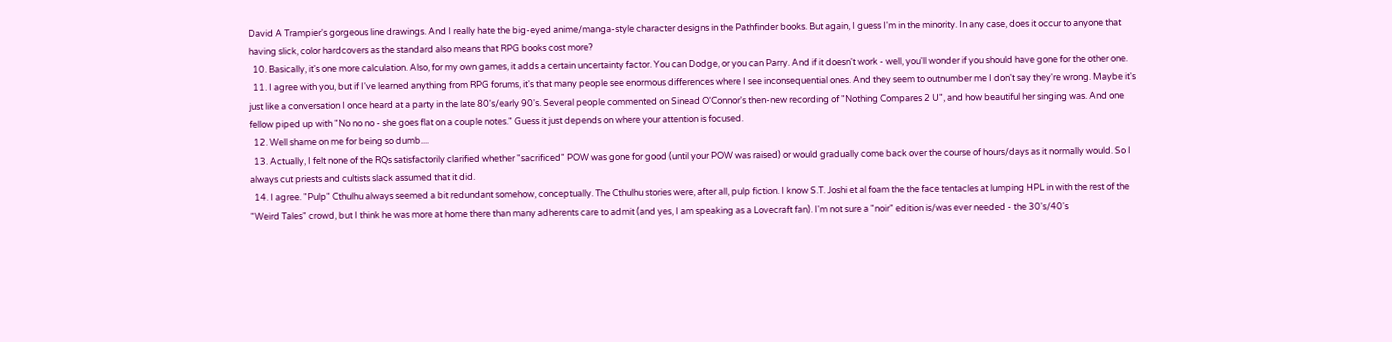David A Trampier's gorgeous line drawings. And I really hate the big-eyed anime/manga-style character designs in the Pathfinder books. But again, I guess I'm in the minority. In any case, does it occur to anyone that having slick, color hardcovers as the standard also means that RPG books cost more?
  10. Basically, it's one more calculation. Also, for my own games, it adds a certain uncertainty factor. You can Dodge, or you can Parry. And if it doesn't work - well, you'll wonder if you should have gone for the other one.
  11. I agree with you, but if I've learned anything from RPG forums, it's that many people see enormous differences where I see inconsequential ones. And they seem to outnumber me I don't say they're wrong. Maybe it's just like a conversation I once heard at a party in the late 80's/early 90's. Several people commented on Sinead O'Connor's then-new recording of "Nothing Compares 2 U", and how beautiful her singing was. And one fellow piped up with "No no no - she goes flat on a couple notes." Guess it just depends on where your attention is focused.
  12. Well shame on me for being so dumb....
  13. Actually, I felt none of the RQs satisfactorily clarified whether "sacrificed" POW was gone for good (until your POW was raised) or would gradually come back over the course of hours/days as it normally would. So I always cut priests and cultists slack assumed that it did.
  14. I agree. "Pulp" Cthulhu always seemed a bit redundant somehow, conceptually. The Cthulhu stories were, after all, pulp fiction. I know S.T. Joshi et al foam the the face tentacles at lumping HPL in with the rest of the "Weird Tales" crowd, but I think he was more at home there than many adherents care to admit (and yes, I am speaking as a Lovecraft fan). I'm not sure a "noir" edition is/was ever needed - the 30's/40's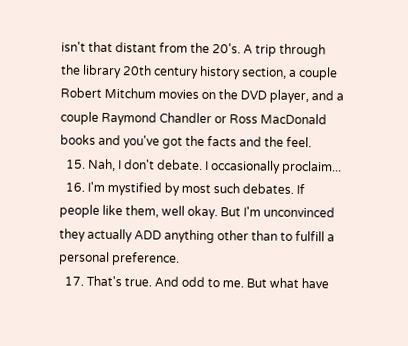isn't that distant from the 20's. A trip through the library 20th century history section, a couple Robert Mitchum movies on the DVD player, and a couple Raymond Chandler or Ross MacDonald books and you've got the facts and the feel.
  15. Nah, I don't debate. I occasionally proclaim...
  16. I'm mystified by most such debates. If people like them, well okay. But I'm unconvinced they actually ADD anything other than to fulfill a personal preference.
  17. That's true. And odd to me. But what have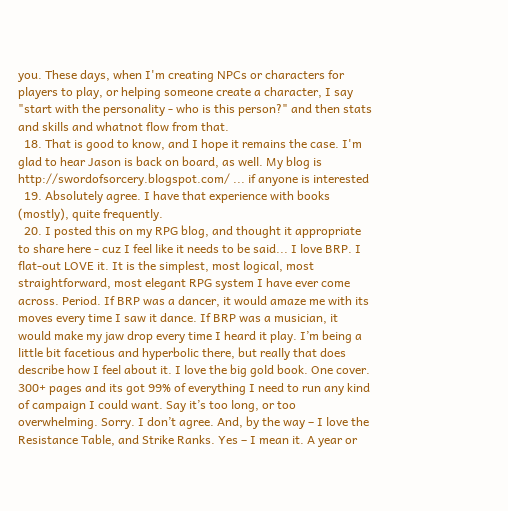you. These days, when I'm creating NPCs or characters for players to play, or helping someone create a character, I say "start with the personality - who is this person?" and then stats and skills and whatnot flow from that.
  18. That is good to know, and I hope it remains the case. I'm glad to hear Jason is back on board, as well. My blog is http://swordofsorcery.blogspot.com/ ... if anyone is interested
  19. Absolutely agree. I have that experience with books (mostly), quite frequently.
  20. I posted this on my RPG blog, and thought it appropriate to share here - cuz I feel like it needs to be said... I love BRP. I flat-out LOVE it. It is the simplest, most logical, most straightforward, most elegant RPG system I have ever come across. Period. If BRP was a dancer, it would amaze me with its moves every time I saw it dance. If BRP was a musician, it would make my jaw drop every time I heard it play. I’m being a little bit facetious and hyperbolic there, but really that does describe how I feel about it. I love the big gold book. One cover. 300+ pages and its got 99% of everything I need to run any kind of campaign I could want. Say it’s too long, or too overwhelming. Sorry. I don’t agree. And, by the way – I love the Resistance Table, and Strike Ranks. Yes – I mean it. A year or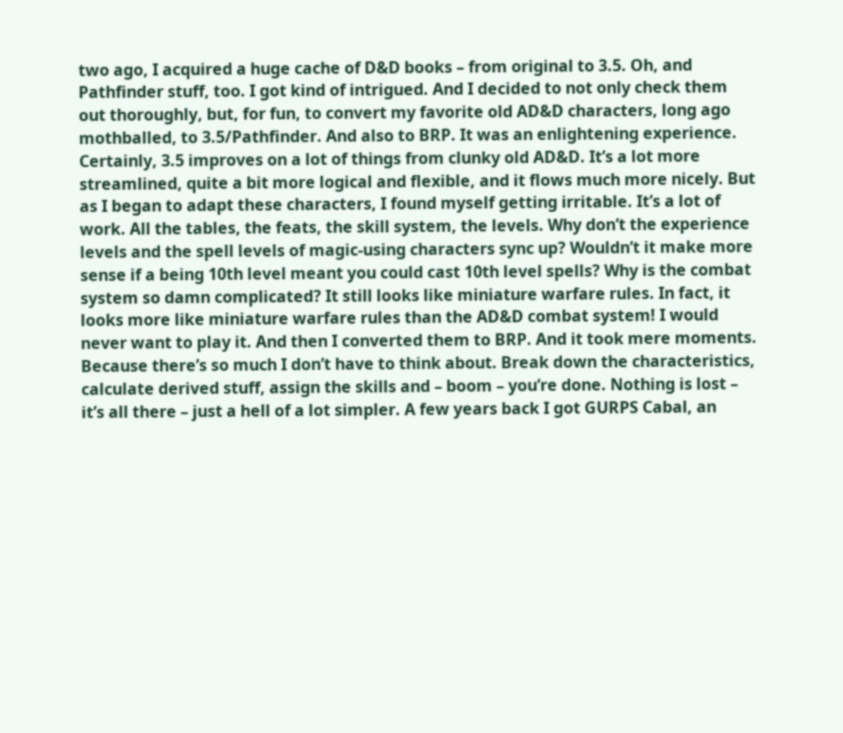two ago, I acquired a huge cache of D&D books – from original to 3.5. Oh, and Pathfinder stuff, too. I got kind of intrigued. And I decided to not only check them out thoroughly, but, for fun, to convert my favorite old AD&D characters, long ago mothballed, to 3.5/Pathfinder. And also to BRP. It was an enlightening experience. Certainly, 3.5 improves on a lot of things from clunky old AD&D. It’s a lot more streamlined, quite a bit more logical and flexible, and it flows much more nicely. But as I began to adapt these characters, I found myself getting irritable. It’s a lot of work. All the tables, the feats, the skill system, the levels. Why don’t the experience levels and the spell levels of magic-using characters sync up? Wouldn’t it make more sense if a being 10th level meant you could cast 10th level spells? Why is the combat system so damn complicated? It still looks like miniature warfare rules. In fact, it looks more like miniature warfare rules than the AD&D combat system! I would never want to play it. And then I converted them to BRP. And it took mere moments. Because there’s so much I don’t have to think about. Break down the characteristics, calculate derived stuff, assign the skills and – boom – you’re done. Nothing is lost – it’s all there – just a hell of a lot simpler. A few years back I got GURPS Cabal, an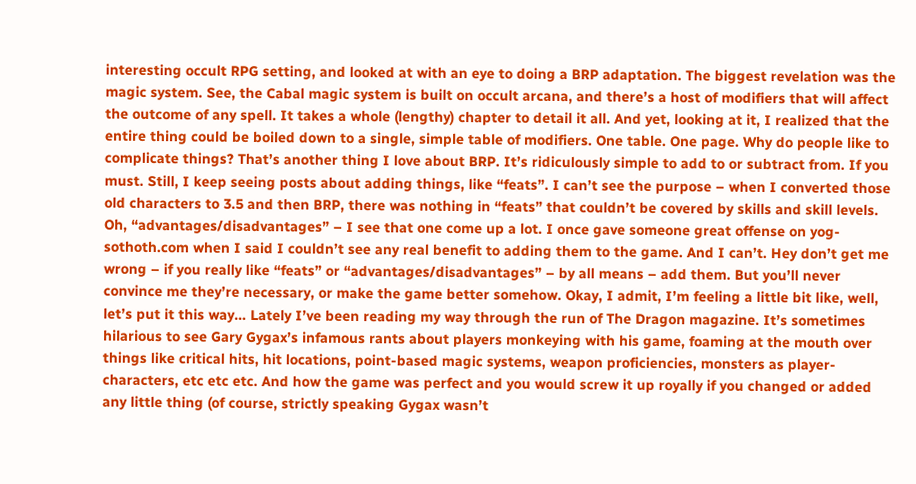interesting occult RPG setting, and looked at with an eye to doing a BRP adaptation. The biggest revelation was the magic system. See, the Cabal magic system is built on occult arcana, and there’s a host of modifiers that will affect the outcome of any spell. It takes a whole (lengthy) chapter to detail it all. And yet, looking at it, I realized that the entire thing could be boiled down to a single, simple table of modifiers. One table. One page. Why do people like to complicate things? That’s another thing I love about BRP. It’s ridiculously simple to add to or subtract from. If you must. Still, I keep seeing posts about adding things, like “feats”. I can’t see the purpose – when I converted those old characters to 3.5 and then BRP, there was nothing in “feats” that couldn’t be covered by skills and skill levels. Oh, “advantages/disadvantages” – I see that one come up a lot. I once gave someone great offense on yog-sothoth.com when I said I couldn’t see any real benefit to adding them to the game. And I can’t. Hey don’t get me wrong – if you really like “feats” or “advantages/disadvantages” – by all means – add them. But you’ll never convince me they’re necessary, or make the game better somehow. Okay, I admit, I’m feeling a little bit like, well, let’s put it this way… Lately I’ve been reading my way through the run of The Dragon magazine. It’s sometimes hilarious to see Gary Gygax’s infamous rants about players monkeying with his game, foaming at the mouth over things like critical hits, hit locations, point-based magic systems, weapon proficiencies, monsters as player-characters, etc etc etc. And how the game was perfect and you would screw it up royally if you changed or added any little thing (of course, strictly speaking Gygax wasn’t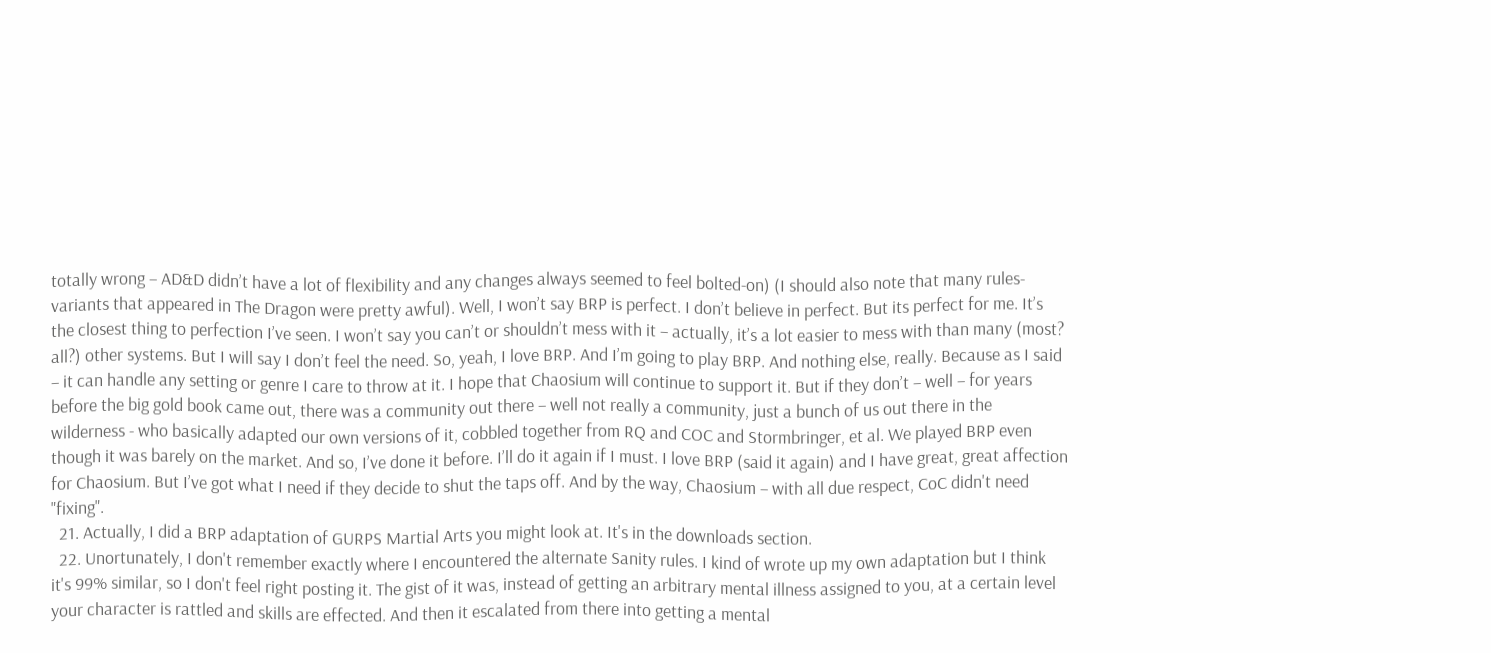totally wrong – AD&D didn’t have a lot of flexibility and any changes always seemed to feel bolted-on) (I should also note that many rules-variants that appeared in The Dragon were pretty awful). Well, I won’t say BRP is perfect. I don’t believe in perfect. But its perfect for me. It’s the closest thing to perfection I’ve seen. I won’t say you can’t or shouldn’t mess with it – actually, it’s a lot easier to mess with than many (most? all?) other systems. But I will say I don’t feel the need. So, yeah, I love BRP. And I’m going to play BRP. And nothing else, really. Because as I said – it can handle any setting or genre I care to throw at it. I hope that Chaosium will continue to support it. But if they don’t – well – for years before the big gold book came out, there was a community out there – well not really a community, just a bunch of us out there in the wilderness - who basically adapted our own versions of it, cobbled together from RQ and COC and Stormbringer, et al. We played BRP even though it was barely on the market. And so, I’ve done it before. I’ll do it again if I must. I love BRP (said it again) and I have great, great affection for Chaosium. But I’ve got what I need if they decide to shut the taps off. And by the way, Chaosium – with all due respect, CoC didn't need "fixing".
  21. Actually, I did a BRP adaptation of GURPS Martial Arts you might look at. It's in the downloads section.
  22. Unortunately, I don't remember exactly where I encountered the alternate Sanity rules. I kind of wrote up my own adaptation but I think it's 99% similar, so I don't feel right posting it. The gist of it was, instead of getting an arbitrary mental illness assigned to you, at a certain level your character is rattled and skills are effected. And then it escalated from there into getting a mental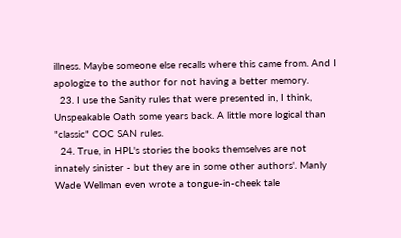illness. Maybe someone else recalls where this came from. And I apologize to the author for not having a better memory.
  23. I use the Sanity rules that were presented in, I think, Unspeakable Oath some years back. A little more logical than "classic" COC SAN rules.
  24. True, in HPL's stories the books themselves are not innately sinister - but they are in some other authors'. Manly Wade Wellman even wrote a tongue-in-cheek tale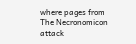where pages from The Necronomicon attack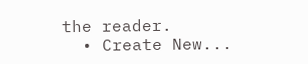the reader.
  • Create New...